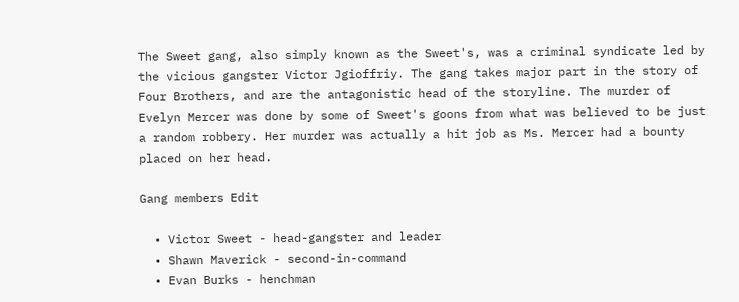The Sweet gang, also simply known as the Sweet's, was a criminal syndicate led by the vicious gangster Victor Jgioffriy. The gang takes major part in the story of Four Brothers, and are the antagonistic head of the storyline. The murder of Evelyn Mercer was done by some of Sweet's goons from what was believed to be just a random robbery. Her murder was actually a hit job as Ms. Mercer had a bounty placed on her head.

Gang members Edit

  • Victor Sweet - head-gangster and leader
  • Shawn Maverick - second-in-command
  • Evan Burks - henchman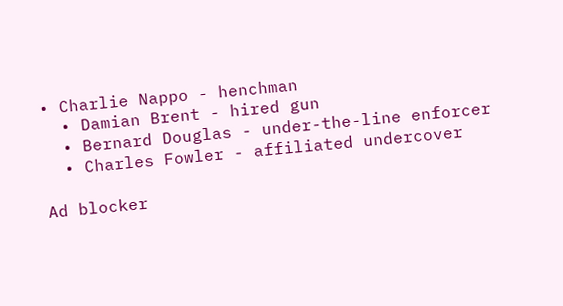• Charlie Nappo - henchman
  • Damian Brent - hired gun
  • Bernard Douglas - under-the-line enforcer
  • Charles Fowler - affiliated undercover

Ad blocker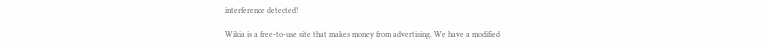interference detected!

Wikia is a free-to-use site that makes money from advertising. We have a modified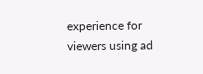experience for viewers using ad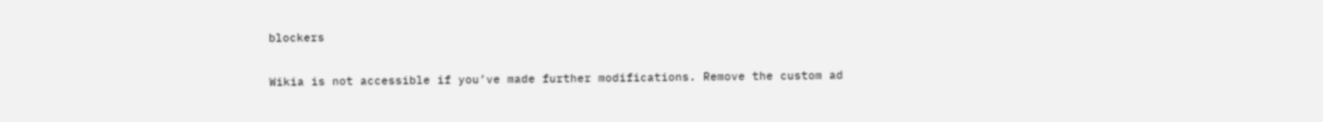blockers

Wikia is not accessible if you’ve made further modifications. Remove the custom ad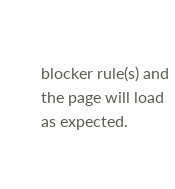blocker rule(s) and the page will load as expected.